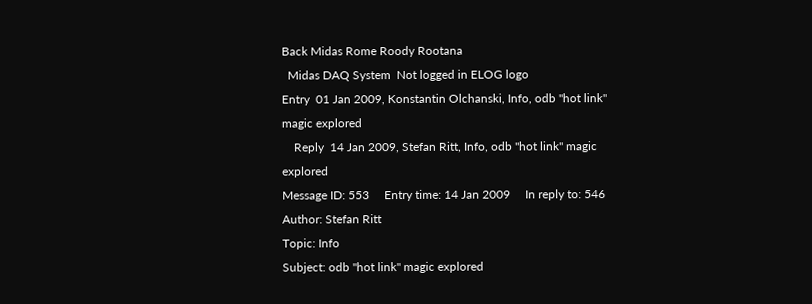Back Midas Rome Roody Rootana
  Midas DAQ System  Not logged in ELOG logo
Entry  01 Jan 2009, Konstantin Olchanski, Info, odb "hot link" magic explored
    Reply  14 Jan 2009, Stefan Ritt, Info, odb "hot link" magic explored
Message ID: 553     Entry time: 14 Jan 2009     In reply to: 546
Author: Stefan Ritt
Topic: Info
Subject: odb "hot link" magic explored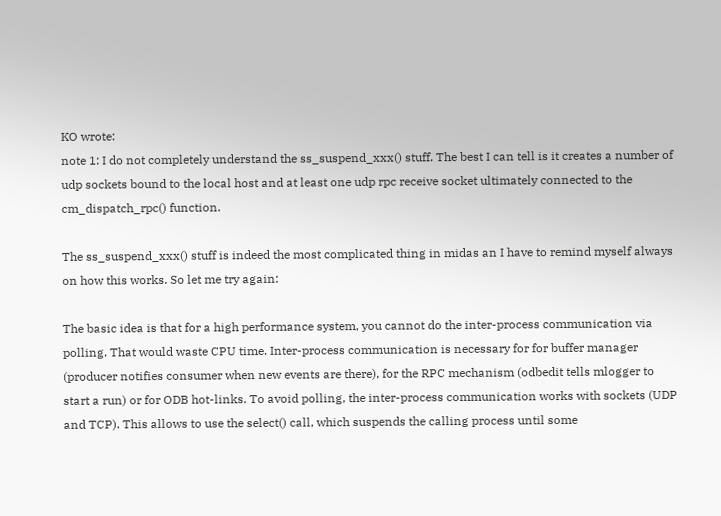KO wrote:
note 1: I do not completely understand the ss_suspend_xxx() stuff. The best I can tell is it creates a number of udp sockets bound to the local host and at least one udp rpc receive socket ultimately connected to the cm_dispatch_rpc() function.

The ss_suspend_xxx() stuff is indeed the most complicated thing in midas an I have to remind myself always
on how this works. So let me try again:

The basic idea is that for a high performance system, you cannot do the inter-process communication via
polling. That would waste CPU time. Inter-process communication is necessary for for buffer manager
(producer notifies consumer when new events are there), for the RPC mechanism (odbedit tells mlogger to
start a run) or for ODB hot-links. To avoid polling, the inter-process communication works with sockets (UDP
and TCP). This allows to use the select() call, which suspends the calling process until some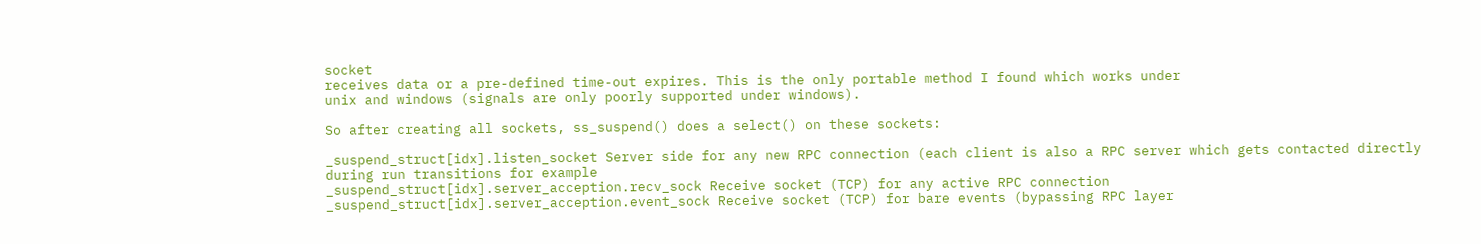socket
receives data or a pre-defined time-out expires. This is the only portable method I found which works under
unix and windows (signals are only poorly supported under windows).

So after creating all sockets, ss_suspend() does a select() on these sockets:

_suspend_struct[idx].listen_socket Server side for any new RPC connection (each client is also a RPC server which gets contacted directly during run transitions for example
_suspend_struct[idx].server_acception.recv_sock Receive socket (TCP) for any active RPC connection
_suspend_struct[idx].server_acception.event_sock Receive socket (TCP) for bare events (bypassing RPC layer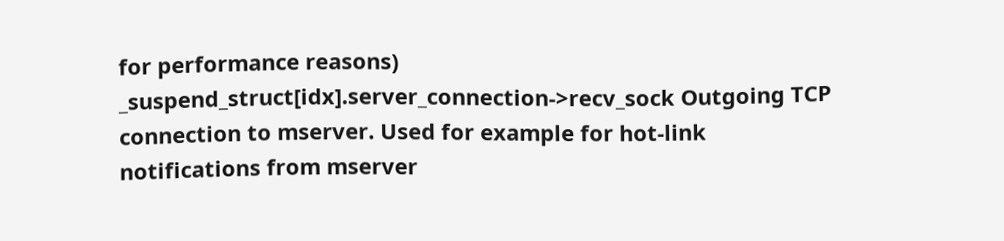for performance reasons)
_suspend_struct[idx].server_connection->recv_sock Outgoing TCP connection to mserver. Used for example for hot-link notifications from mserver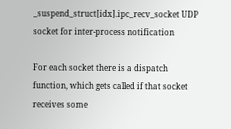_suspend_struct[idx].ipc_recv_socket UDP socket for inter-process notification

For each socket there is a dispatch function, which gets called if that socket receives some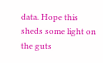data. Hope this sheds some light on the guts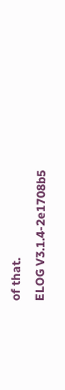of that.
ELOG V3.1.4-2e1708b5